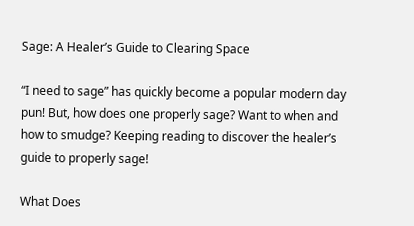Sage: A Healer’s Guide to Clearing Space

“I need to sage” has quickly become a popular modern day pun! But, how does one properly sage? Want to when and how to smudge? Keeping reading to discover the healer’s guide to properly sage!

What Does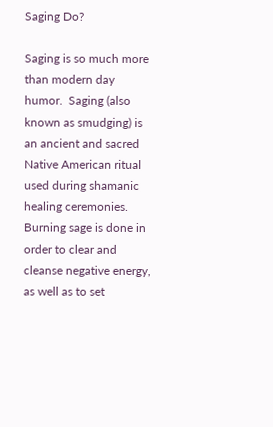Saging Do?

Saging is so much more than modern day humor.  Saging (also known as smudging) is an ancient and sacred Native American ritual used during shamanic healing ceremonies.  Burning sage is done in order to clear and cleanse negative energy, as well as to set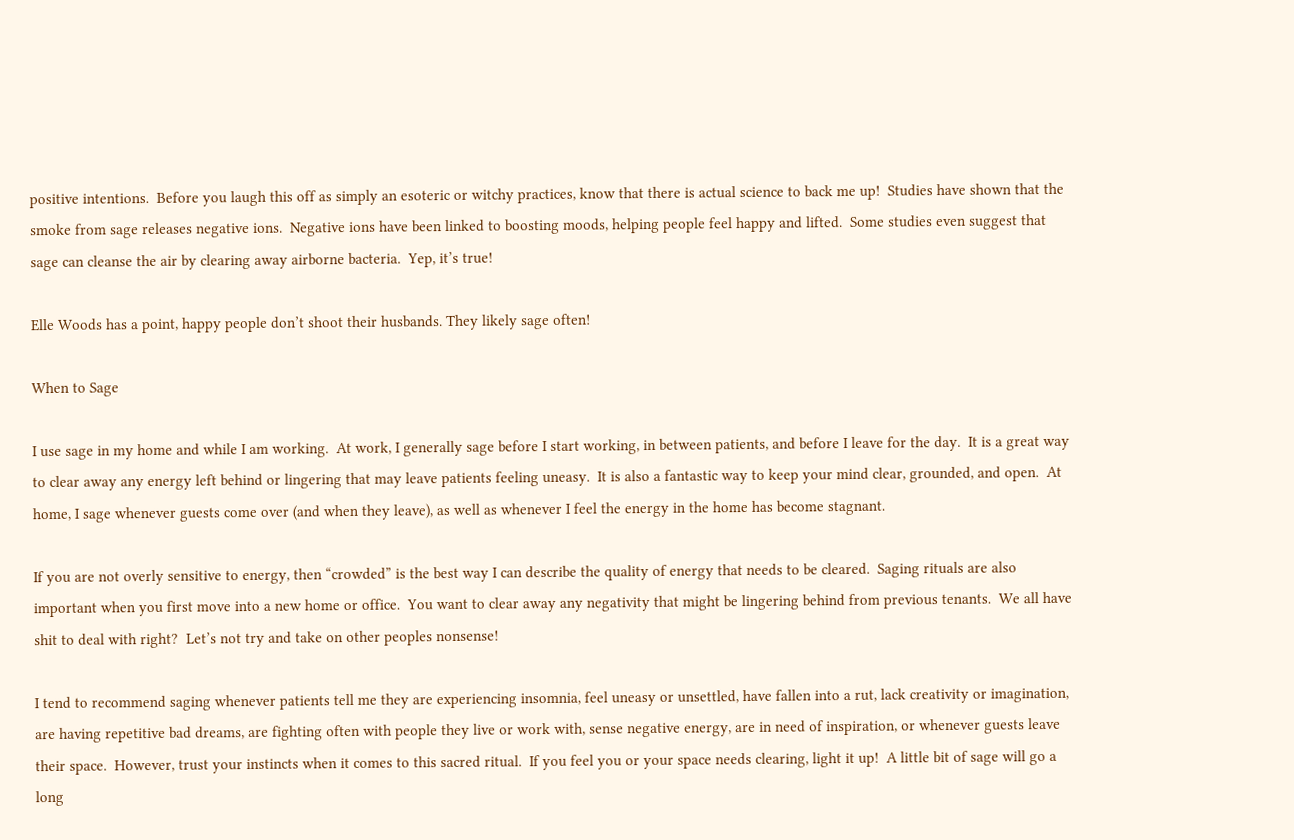positive intentions.  Before you laugh this off as simply an esoteric or witchy practices, know that there is actual science to back me up!  Studies have shown that the smoke from sage releases negative ions.  Negative ions have been linked to boosting moods, helping people feel happy and lifted.  Some studies even suggest that sage can cleanse the air by clearing away airborne bacteria.  Yep, it’s true!

Elle Woods has a point, happy people don’t shoot their husbands. They likely sage often!

When to Sage

I use sage in my home and while I am working.  At work, I generally sage before I start working, in between patients, and before I leave for the day.  It is a great way to clear away any energy left behind or lingering that may leave patients feeling uneasy.  It is also a fantastic way to keep your mind clear, grounded, and open.  At home, I sage whenever guests come over (and when they leave), as well as whenever I feel the energy in the home has become stagnant.

If you are not overly sensitive to energy, then “crowded” is the best way I can describe the quality of energy that needs to be cleared.  Saging rituals are also important when you first move into a new home or office.  You want to clear away any negativity that might be lingering behind from previous tenants.  We all have shit to deal with right?  Let’s not try and take on other peoples nonsense!

I tend to recommend saging whenever patients tell me they are experiencing insomnia, feel uneasy or unsettled, have fallen into a rut, lack creativity or imagination, are having repetitive bad dreams, are fighting often with people they live or work with, sense negative energy, are in need of inspiration, or whenever guests leave their space.  However, trust your instincts when it comes to this sacred ritual.  If you feel you or your space needs clearing, light it up!  A little bit of sage will go a long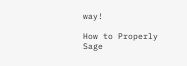way!

How to Properly Sage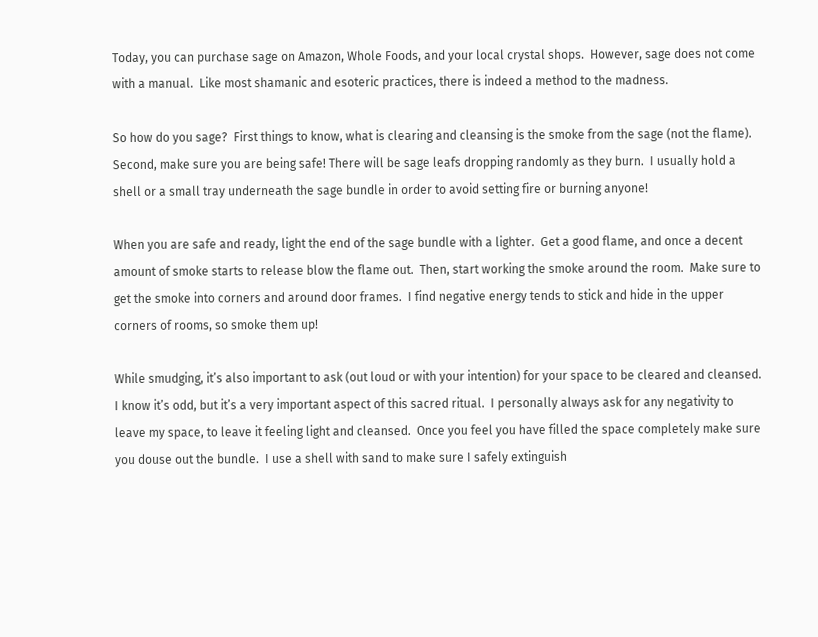Today, you can purchase sage on Amazon, Whole Foods, and your local crystal shops.  However, sage does not come with a manual.  Like most shamanic and esoteric practices, there is indeed a method to the madness.

So how do you sage?  First things to know, what is clearing and cleansing is the smoke from the sage (not the flame).  Second, make sure you are being safe! There will be sage leafs dropping randomly as they burn.  I usually hold a shell or a small tray underneath the sage bundle in order to avoid setting fire or burning anyone!

When you are safe and ready, light the end of the sage bundle with a lighter.  Get a good flame, and once a decent amount of smoke starts to release blow the flame out.  Then, start working the smoke around the room.  Make sure to get the smoke into corners and around door frames.  I find negative energy tends to stick and hide in the upper corners of rooms, so smoke them up!

While smudging, it’s also important to ask (out loud or with your intention) for your space to be cleared and cleansed.  I know it’s odd, but it’s a very important aspect of this sacred ritual.  I personally always ask for any negativity to leave my space, to leave it feeling light and cleansed.  Once you feel you have filled the space completely make sure you douse out the bundle.  I use a shell with sand to make sure I safely extinguish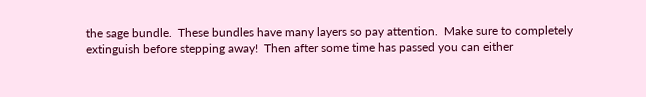the sage bundle.  These bundles have many layers so pay attention.  Make sure to completely extinguish before stepping away!  Then after some time has passed you can either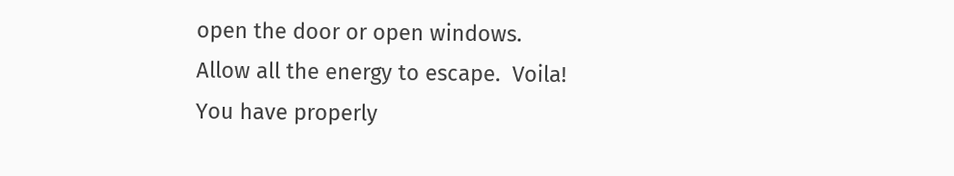open the door or open windows.  Allow all the energy to escape.  Voila! You have properly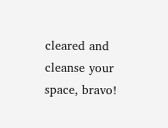cleared and cleanse your space, bravo!